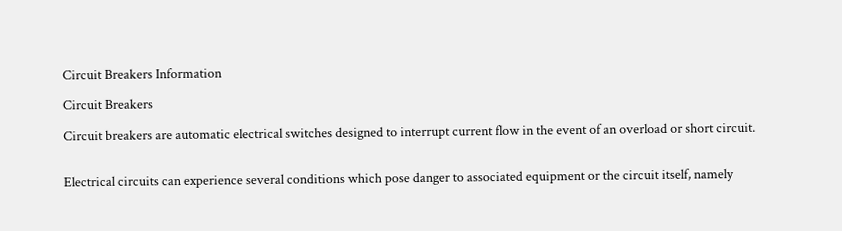Circuit Breakers Information

Circuit Breakers

Circuit breakers are automatic electrical switches designed to interrupt current flow in the event of an overload or short circuit.


Electrical circuits can experience several conditions which pose danger to associated equipment or the circuit itself, namely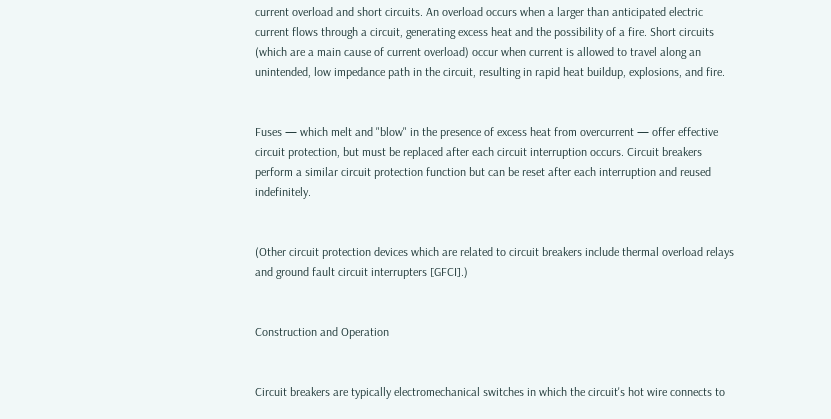current overload and short circuits. An overload occurs when a larger than anticipated electric current flows through a circuit, generating excess heat and the possibility of a fire. Short circuits (which are a main cause of current overload) occur when current is allowed to travel along an unintended, low impedance path in the circuit, resulting in rapid heat buildup, explosions, and fire.


Fuses — which melt and "blow" in the presence of excess heat from overcurrent — offer effective circuit protection, but must be replaced after each circuit interruption occurs. Circuit breakers perform a similar circuit protection function but can be reset after each interruption and reused indefinitely.


(Other circuit protection devices which are related to circuit breakers include thermal overload relays and ground fault circuit interrupters [GFCI].)


Construction and Operation


Circuit breakers are typically electromechanical switches in which the circuit's hot wire connects to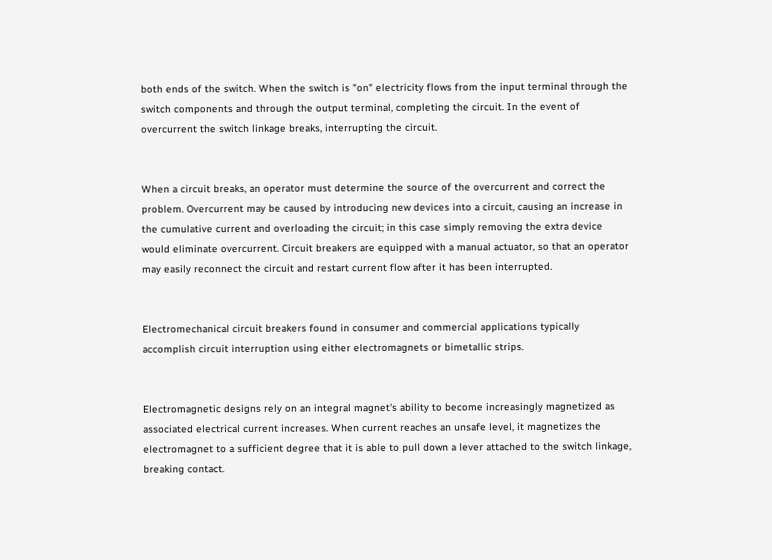both ends of the switch. When the switch is "on" electricity flows from the input terminal through the switch components and through the output terminal, completing the circuit. In the event of overcurrent the switch linkage breaks, interrupting the circuit.


When a circuit breaks, an operator must determine the source of the overcurrent and correct the problem. Overcurrent may be caused by introducing new devices into a circuit, causing an increase in the cumulative current and overloading the circuit; in this case simply removing the extra device would eliminate overcurrent. Circuit breakers are equipped with a manual actuator, so that an operator may easily reconnect the circuit and restart current flow after it has been interrupted.


Electromechanical circuit breakers found in consumer and commercial applications typically accomplish circuit interruption using either electromagnets or bimetallic strips.


Electromagnetic designs rely on an integral magnet's ability to become increasingly magnetized as associated electrical current increases. When current reaches an unsafe level, it magnetizes the electromagnet to a sufficient degree that it is able to pull down a lever attached to the switch linkage, breaking contact.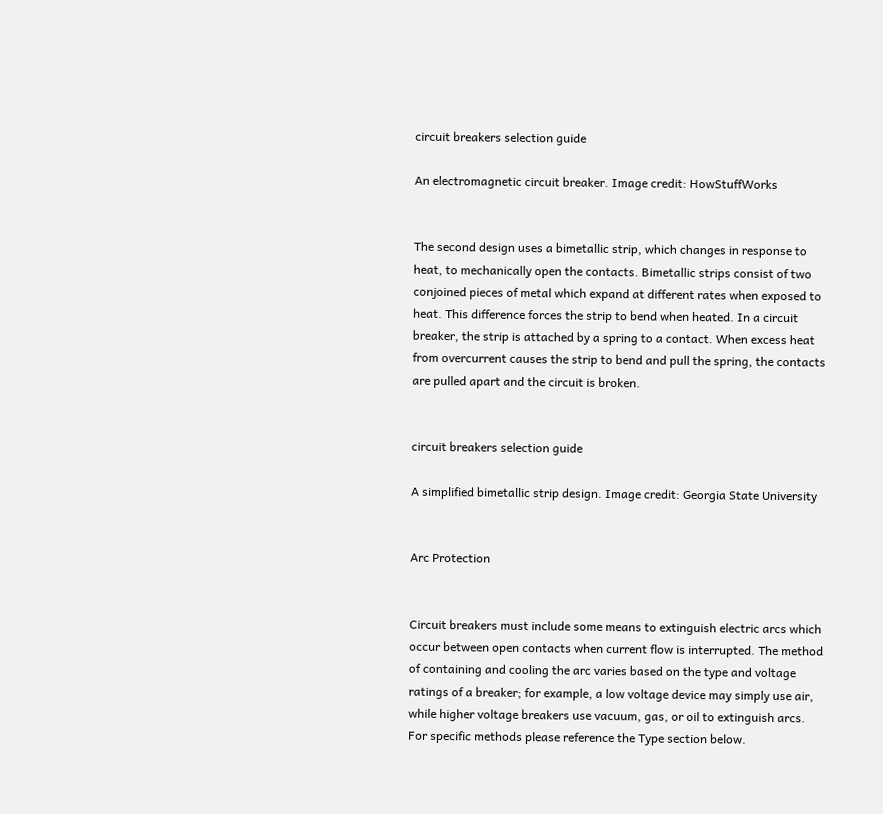circuit breakers selection guide

An electromagnetic circuit breaker. Image credit: HowStuffWorks


The second design uses a bimetallic strip, which changes in response to heat, to mechanically open the contacts. Bimetallic strips consist of two conjoined pieces of metal which expand at different rates when exposed to heat. This difference forces the strip to bend when heated. In a circuit breaker, the strip is attached by a spring to a contact. When excess heat from overcurrent causes the strip to bend and pull the spring, the contacts are pulled apart and the circuit is broken.


circuit breakers selection guide

A simplified bimetallic strip design. Image credit: Georgia State University


Arc Protection


Circuit breakers must include some means to extinguish electric arcs which occur between open contacts when current flow is interrupted. The method of containing and cooling the arc varies based on the type and voltage ratings of a breaker; for example, a low voltage device may simply use air, while higher voltage breakers use vacuum, gas, or oil to extinguish arcs. For specific methods please reference the Type section below.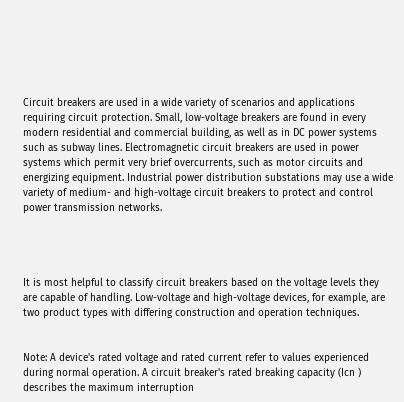Circuit breakers are used in a wide variety of scenarios and applications requiring circuit protection. Small, low-voltage breakers are found in every modern residential and commercial building, as well as in DC power systems such as subway lines. Electromagnetic circuit breakers are used in power systems which permit very brief overcurrents, such as motor circuits and energizing equipment. Industrial power distribution substations may use a wide variety of medium- and high-voltage circuit breakers to protect and control power transmission networks.




It is most helpful to classify circuit breakers based on the voltage levels they are capable of handling. Low-voltage and high-voltage devices, for example, are two product types with differing construction and operation techniques.


Note: A device's rated voltage and rated current refer to values experienced during normal operation. A circuit breaker's rated breaking capacity (Icn ) describes the maximum interruption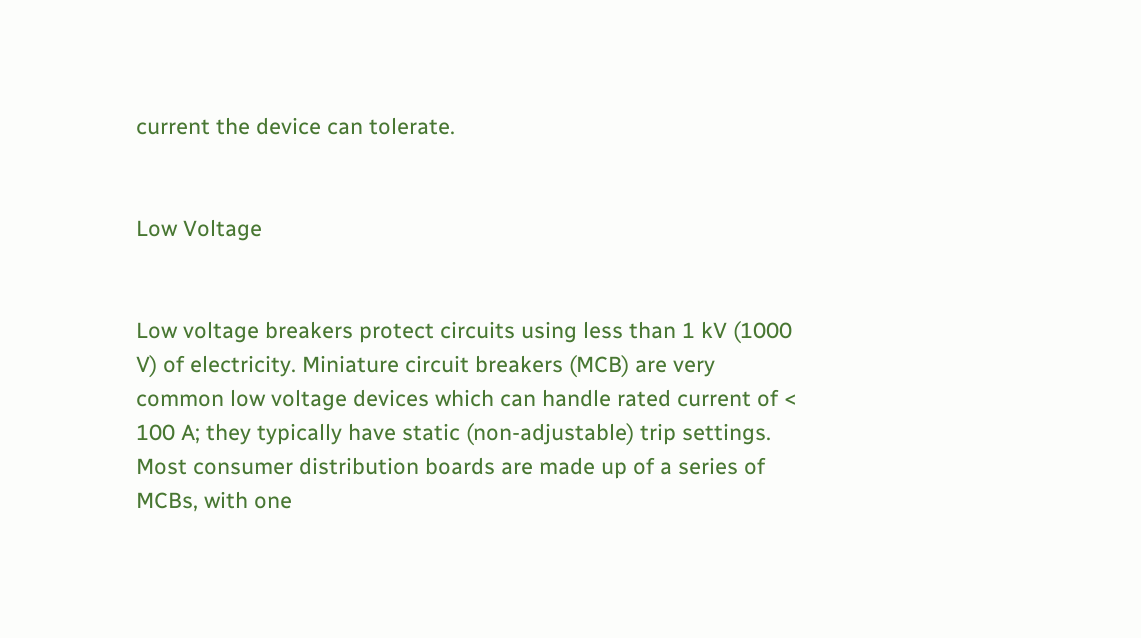current the device can tolerate.


Low Voltage


Low voltage breakers protect circuits using less than 1 kV (1000 V) of electricity. Miniature circuit breakers (MCB) are very common low voltage devices which can handle rated current of < 100 A; they typically have static (non-adjustable) trip settings. Most consumer distribution boards are made up of a series of MCBs, with one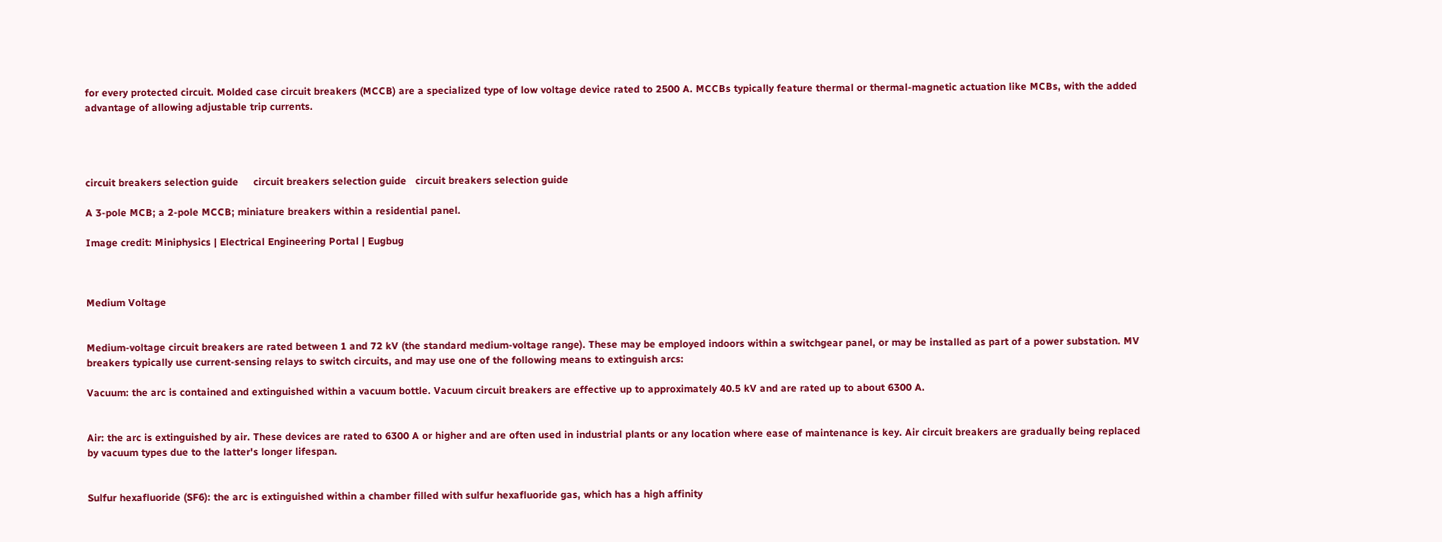for every protected circuit. Molded case circuit breakers (MCCB) are a specialized type of low voltage device rated to 2500 A. MCCBs typically feature thermal or thermal-magnetic actuation like MCBs, with the added advantage of allowing adjustable trip currents.




circuit breakers selection guide     circuit breakers selection guide   circuit breakers selection guide

A 3-pole MCB; a 2-pole MCCB; miniature breakers within a residential panel.

Image credit: Miniphysics | Electrical Engineering Portal | Eugbug



Medium Voltage


Medium-voltage circuit breakers are rated between 1 and 72 kV (the standard medium-voltage range). These may be employed indoors within a switchgear panel, or may be installed as part of a power substation. MV breakers typically use current-sensing relays to switch circuits, and may use one of the following means to extinguish arcs:

Vacuum: the arc is contained and extinguished within a vacuum bottle. Vacuum circuit breakers are effective up to approximately 40.5 kV and are rated up to about 6300 A.


Air: the arc is extinguished by air. These devices are rated to 6300 A or higher and are often used in industrial plants or any location where ease of maintenance is key. Air circuit breakers are gradually being replaced by vacuum types due to the latter's longer lifespan.


Sulfur hexafluoride (SF6): the arc is extinguished within a chamber filled with sulfur hexafluoride gas, which has a high affinity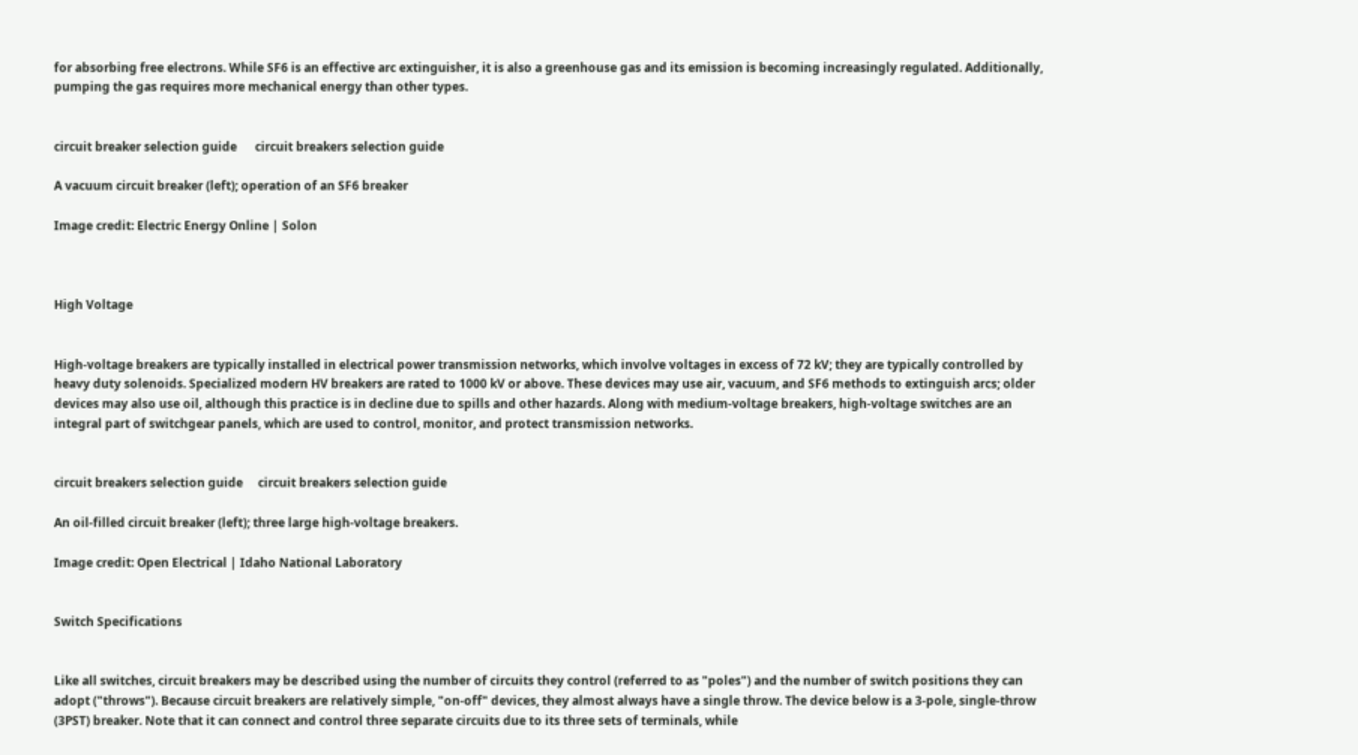for absorbing free electrons. While SF6 is an effective arc extinguisher, it is also a greenhouse gas and its emission is becoming increasingly regulated. Additionally, pumping the gas requires more mechanical energy than other types.


circuit breaker selection guide      circuit breakers selection guide

A vacuum circuit breaker (left); operation of an SF6 breaker

Image credit: Electric Energy Online | Solon



High Voltage


High-voltage breakers are typically installed in electrical power transmission networks, which involve voltages in excess of 72 kV; they are typically controlled by heavy duty solenoids. Specialized modern HV breakers are rated to 1000 kV or above. These devices may use air, vacuum, and SF6 methods to extinguish arcs; older devices may also use oil, although this practice is in decline due to spills and other hazards. Along with medium-voltage breakers, high-voltage switches are an integral part of switchgear panels, which are used to control, monitor, and protect transmission networks.


circuit breakers selection guide     circuit breakers selection guide

An oil-filled circuit breaker (left); three large high-voltage breakers.

Image credit: Open Electrical | Idaho National Laboratory


Switch Specifications


Like all switches, circuit breakers may be described using the number of circuits they control (referred to as "poles") and the number of switch positions they can adopt ("throws"). Because circuit breakers are relatively simple, "on-off" devices, they almost always have a single throw. The device below is a 3-pole, single-throw (3PST) breaker. Note that it can connect and control three separate circuits due to its three sets of terminals, while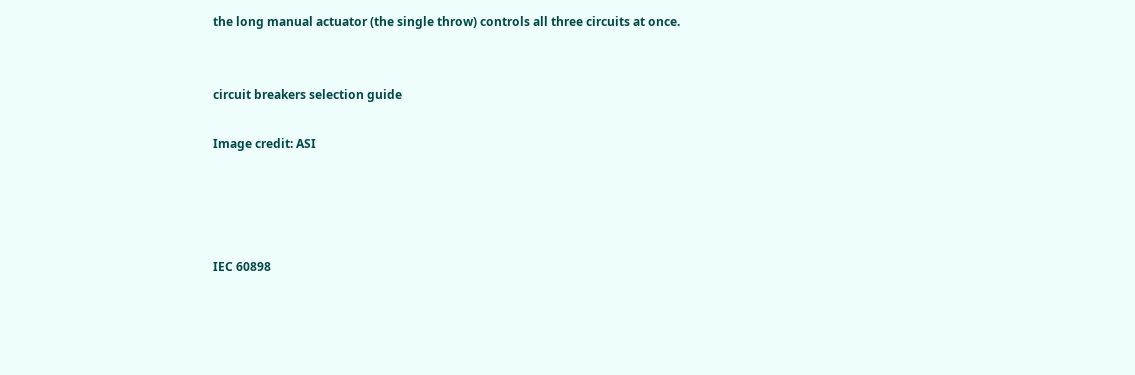the long manual actuator (the single throw) controls all three circuits at once.


circuit breakers selection guide

Image credit: ASI




IEC 60898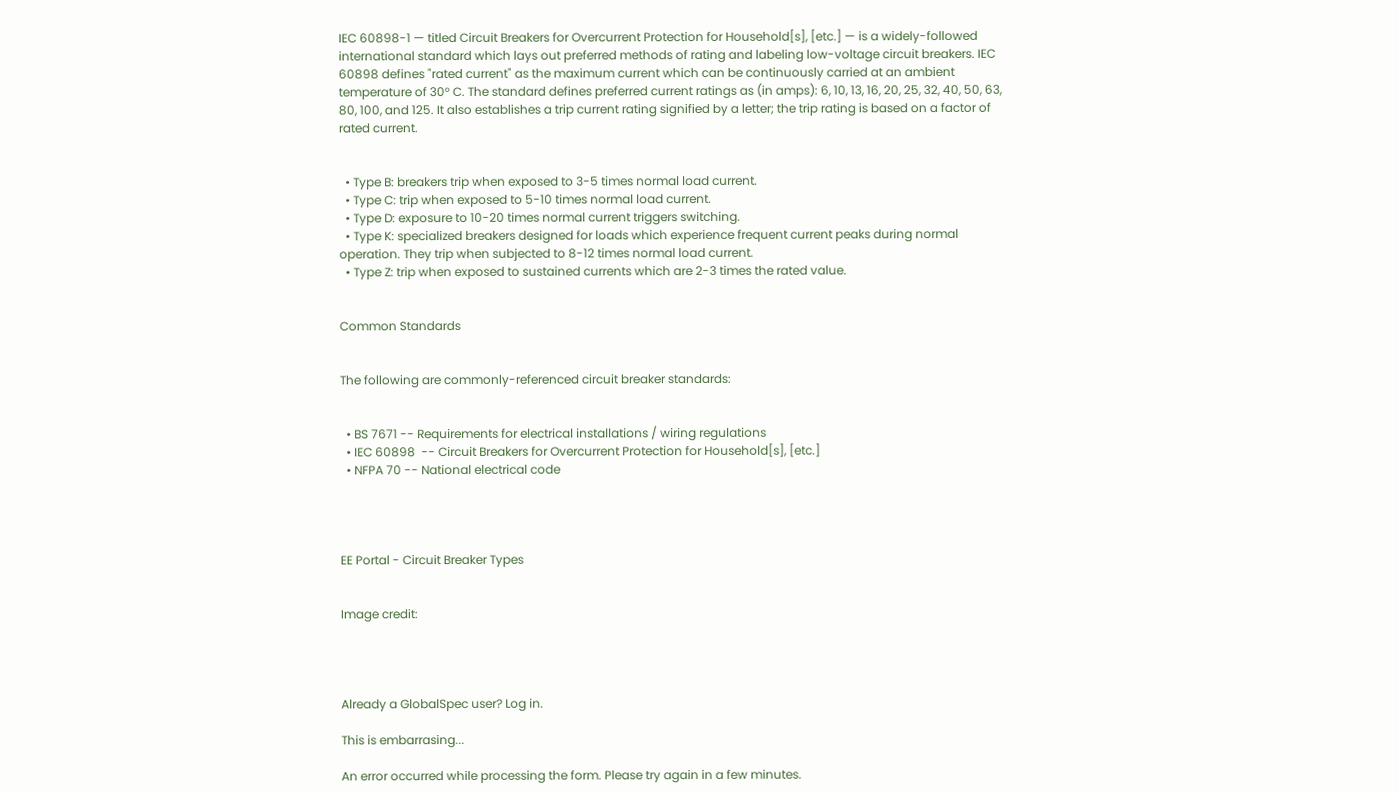IEC 60898-1 — titled Circuit Breakers for Overcurrent Protection for Household[s], [etc.] — is a widely-followed international standard which lays out preferred methods of rating and labeling low-voltage circuit breakers. IEC 60898 defines "rated current" as the maximum current which can be continuously carried at an ambient temperature of 30° C. The standard defines preferred current ratings as (in amps): 6, 10, 13, 16, 20, 25, 32, 40, 50, 63, 80, 100, and 125. It also establishes a trip current rating signified by a letter; the trip rating is based on a factor of rated current.


  • Type B: breakers trip when exposed to 3-5 times normal load current.
  • Type C: trip when exposed to 5-10 times normal load current.
  • Type D: exposure to 10-20 times normal current triggers switching.
  • Type K: specialized breakers designed for loads which experience frequent current peaks during normal operation. They trip when subjected to 8-12 times normal load current.
  • Type Z: trip when exposed to sustained currents which are 2-3 times the rated value.


Common Standards


The following are commonly-referenced circuit breaker standards:


  • BS 7671 -- Requirements for electrical installations / wiring regulations
  • IEC 60898  -- Circuit Breakers for Overcurrent Protection for Household[s], [etc.]
  • NFPA 70 -- National electrical code




EE Portal - Circuit Breaker Types


Image credit:




Already a GlobalSpec user? Log in.

This is embarrasing...

An error occurred while processing the form. Please try again in a few minutes.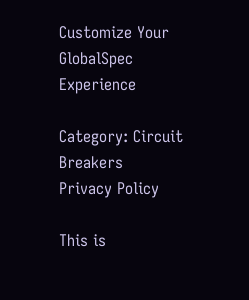Customize Your GlobalSpec Experience

Category: Circuit Breakers
Privacy Policy

This is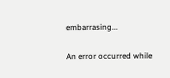embarrasing...

An error occurred while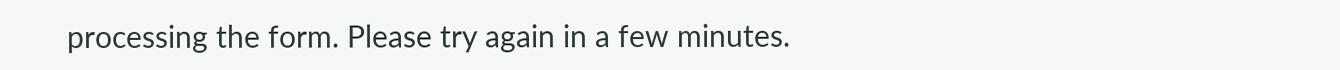processing the form. Please try again in a few minutes.